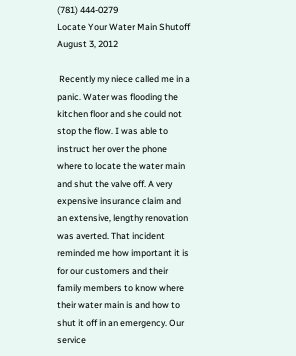(781) 444-0279
Locate Your Water Main Shutoff
August 3, 2012

 Recently my niece called me in a panic. Water was flooding the kitchen floor and she could not stop the flow. I was able to instruct her over the phone where to locate the water main and shut the valve off. A very expensive insurance claim and an extensive, lengthy renovation was averted. That incident reminded me how important it is for our customers and their family members to know where their water main is and how to shut it off in an emergency. Our service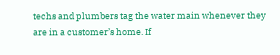techs and plumbers tag the water main whenever they are in a customer’s home. If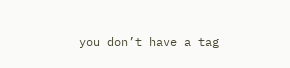you don’t have a tag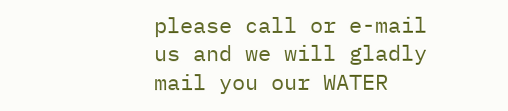please call or e-mail us and we will gladly mail you our WATER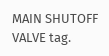MAIN SHUTOFF VALVE tag.